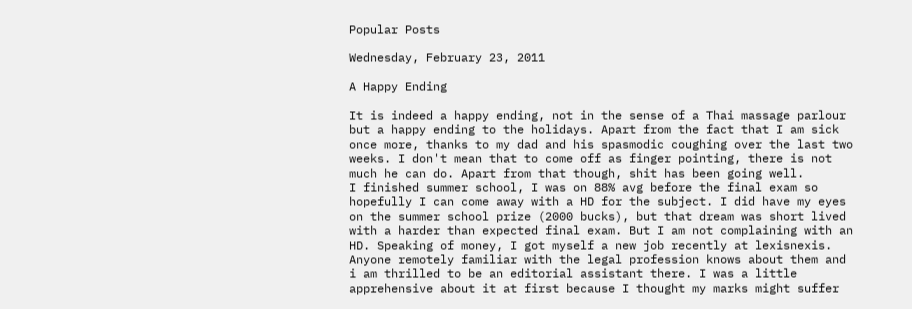Popular Posts

Wednesday, February 23, 2011

A Happy Ending

It is indeed a happy ending, not in the sense of a Thai massage parlour but a happy ending to the holidays. Apart from the fact that I am sick once more, thanks to my dad and his spasmodic coughing over the last two weeks. I don't mean that to come off as finger pointing, there is not much he can do. Apart from that though, shit has been going well.
I finished summer school, I was on 88% avg before the final exam so hopefully I can come away with a HD for the subject. I did have my eyes on the summer school prize (2000 bucks), but that dream was short lived with a harder than expected final exam. But I am not complaining with an HD. Speaking of money, I got myself a new job recently at lexisnexis. Anyone remotely familiar with the legal profession knows about them and i am thrilled to be an editorial assistant there. I was a little apprehensive about it at first because I thought my marks might suffer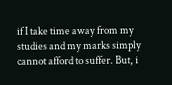if I take time away from my studies and my marks simply cannot afford to suffer. But, i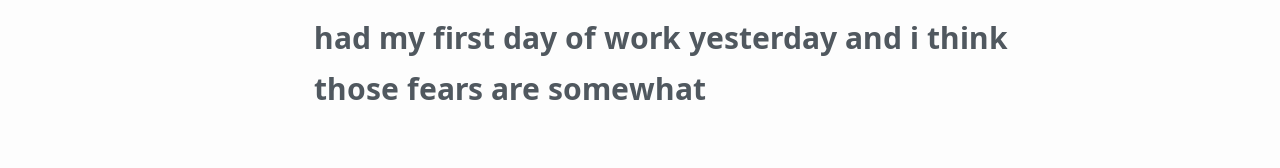had my first day of work yesterday and i think those fears are somewhat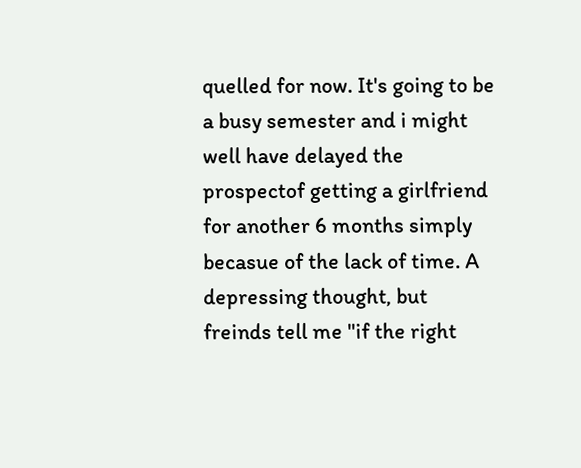quelled for now. It's going to be a busy semester and i might well have delayed the prospectof getting a girlfriend for another 6 months simply becasue of the lack of time. A depressing thought, but freinds tell me "if the right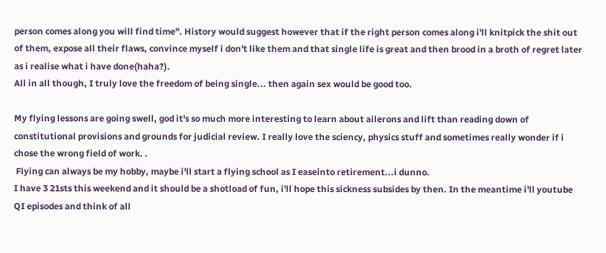person comes along you will find time". History would suggest however that if the right person comes along i'll knitpick the shit out of them, expose all their flaws, convince myself i don't like them and that single life is great and then brood in a broth of regret later as i realise what i have done(haha?).
All in all though, I truly love the freedom of being single... then again sex would be good too.

My flying lessons are going swell, god it's so much more interesting to learn about ailerons and lift than reading down of constitutional provisions and grounds for judicial review. I really love the sciency, physics stuff and sometimes really wonder if i chose the wrong field of work. .
 Flying can always be my hobby, maybe i'll start a flying school as I easeinto retirement...i dunno.
I have 3 21sts this weekend and it should be a shotload of fun, i'll hope this sickness subsides by then. In the meantime i'll youtube QI episodes and think of all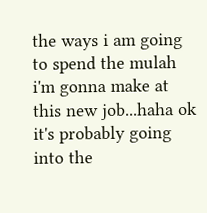the ways i am going to spend the mulah i'm gonna make at this new job...haha ok it's probably going into the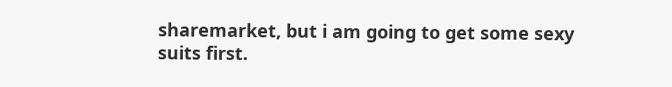sharemarket, but i am going to get some sexy suits first.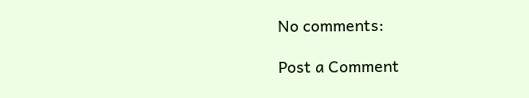No comments:

Post a Comment